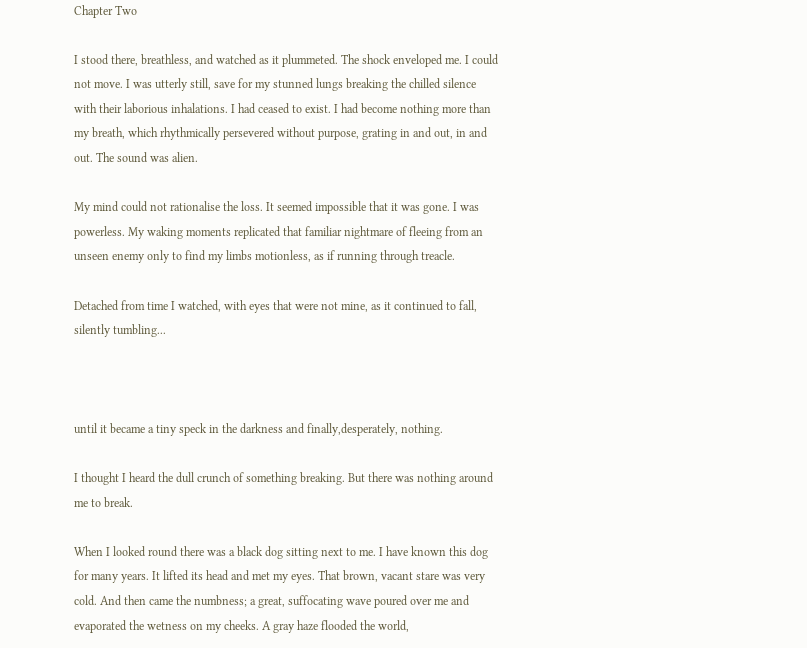Chapter Two

I stood there, breathless, and watched as it plummeted. The shock enveloped me. I could not move. I was utterly still, save for my stunned lungs breaking the chilled silence with their laborious inhalations. I had ceased to exist. I had become nothing more than my breath, which rhythmically persevered without purpose, grating in and out, in and out. The sound was alien.

My mind could not rationalise the loss. It seemed impossible that it was gone. I was powerless. My waking moments replicated that familiar nightmare of fleeing from an unseen enemy only to find my limbs motionless, as if running through treacle.

Detached from time I watched, with eyes that were not mine, as it continued to fall, silently tumbling...



until it became a tiny speck in the darkness and finally,desperately, nothing.

I thought I heard the dull crunch of something breaking. But there was nothing around me to break.

When I looked round there was a black dog sitting next to me. I have known this dog for many years. It lifted its head and met my eyes. That brown, vacant stare was very cold. And then came the numbness; a great, suffocating wave poured over me and evaporated the wetness on my cheeks. A gray haze flooded the world,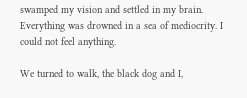swamped my vision and settled in my brain. Everything was drowned in a sea of mediocrity. I could not feel anything.

We turned to walk, the black dog and I,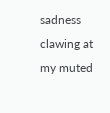sadness clawing at my muted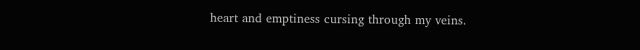heart and emptiness cursing through my veins.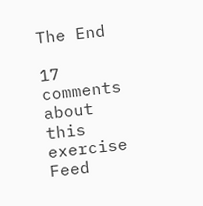The End

17 comments about this exercise Feed